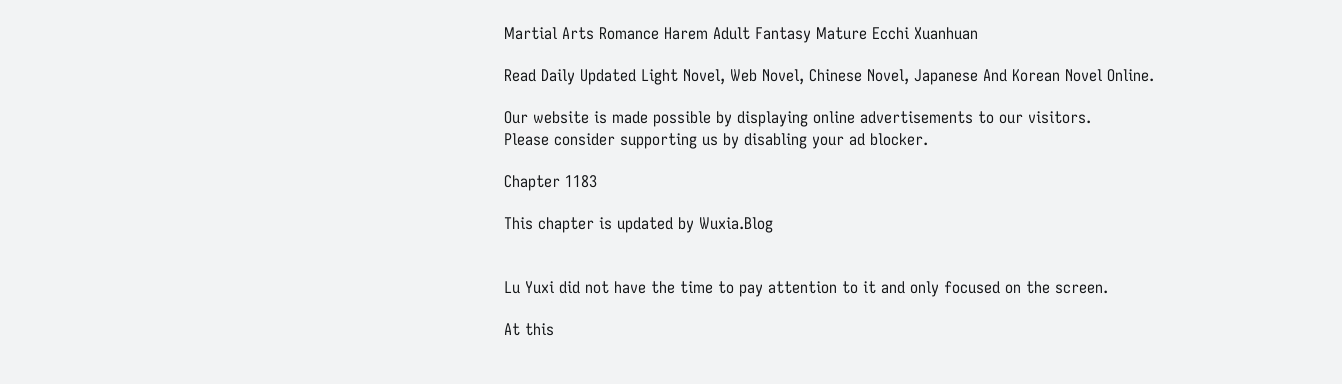Martial Arts Romance Harem Adult Fantasy Mature Ecchi Xuanhuan

Read Daily Updated Light Novel, Web Novel, Chinese Novel, Japanese And Korean Novel Online.

Our website is made possible by displaying online advertisements to our visitors.
Please consider supporting us by disabling your ad blocker.

Chapter 1183

This chapter is updated by Wuxia.Blog


Lu Yuxi did not have the time to pay attention to it and only focused on the screen.

At this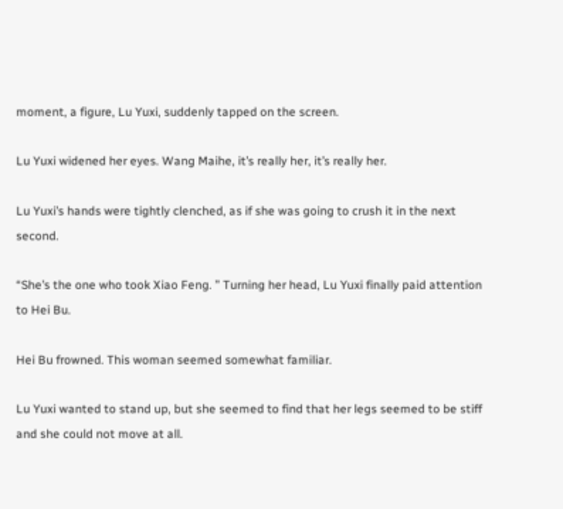moment, a figure, Lu Yuxi, suddenly tapped on the screen.

Lu Yuxi widened her eyes. Wang Maihe, it’s really her, it’s really her.

Lu Yuxi’s hands were tightly clenched, as if she was going to crush it in the next second.

“She’s the one who took Xiao Feng. ” Turning her head, Lu Yuxi finally paid attention to Hei Bu.

Hei Bu frowned. This woman seemed somewhat familiar.

Lu Yuxi wanted to stand up, but she seemed to find that her legs seemed to be stiff and she could not move at all.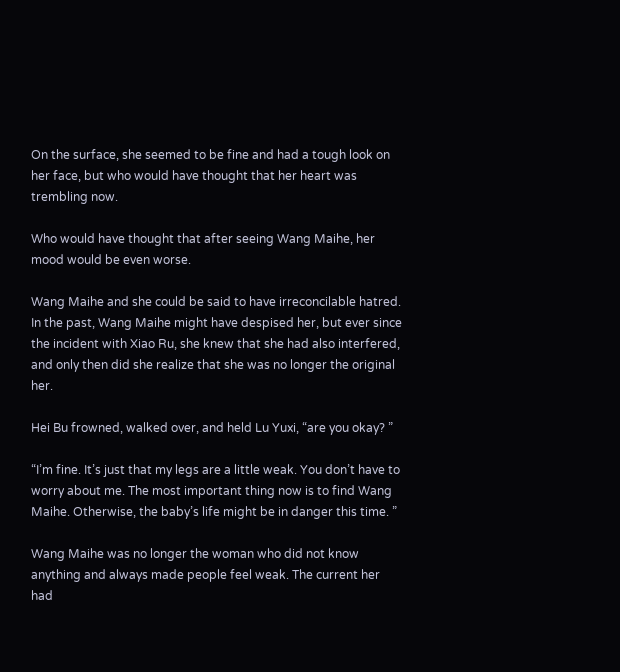On the surface, she seemed to be fine and had a tough look on her face, but who would have thought that her heart was trembling now.

Who would have thought that after seeing Wang Maihe, her mood would be even worse.

Wang Maihe and she could be said to have irreconcilable hatred. In the past, Wang Maihe might have despised her, but ever since the incident with Xiao Ru, she knew that she had also interfered, and only then did she realize that she was no longer the original her.

Hei Bu frowned, walked over, and held Lu Yuxi, “are you okay? ”

“I’m fine. It’s just that my legs are a little weak. You don’t have to worry about me. The most important thing now is to find Wang Maihe. Otherwise, the baby’s life might be in danger this time. ”

Wang Maihe was no longer the woman who did not know anything and always made people feel weak. The current her had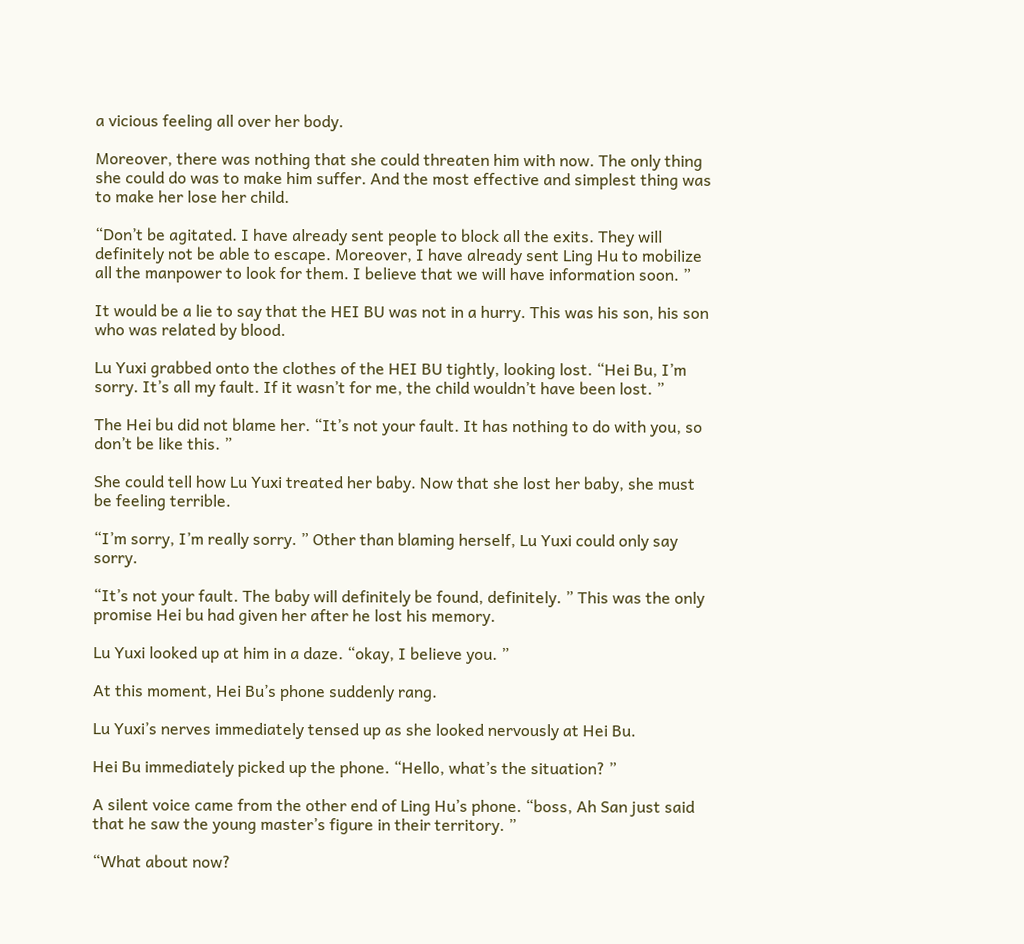a vicious feeling all over her body.

Moreover, there was nothing that she could threaten him with now. The only thing she could do was to make him suffer. And the most effective and simplest thing was to make her lose her child.

“Don’t be agitated. I have already sent people to block all the exits. They will definitely not be able to escape. Moreover, I have already sent Ling Hu to mobilize all the manpower to look for them. I believe that we will have information soon. ”

It would be a lie to say that the HEI BU was not in a hurry. This was his son, his son who was related by blood.

Lu Yuxi grabbed onto the clothes of the HEI BU tightly, looking lost. “Hei Bu, I’m sorry. It’s all my fault. If it wasn’t for me, the child wouldn’t have been lost. ”

The Hei bu did not blame her. “It’s not your fault. It has nothing to do with you, so don’t be like this. ”

She could tell how Lu Yuxi treated her baby. Now that she lost her baby, she must be feeling terrible.

“I’m sorry, I’m really sorry. ” Other than blaming herself, Lu Yuxi could only say sorry.

“It’s not your fault. The baby will definitely be found, definitely. ” This was the only promise Hei bu had given her after he lost his memory.

Lu Yuxi looked up at him in a daze. “okay, I believe you. ”

At this moment, Hei Bu’s phone suddenly rang.

Lu Yuxi’s nerves immediately tensed up as she looked nervously at Hei Bu.

Hei Bu immediately picked up the phone. “Hello, what’s the situation? ”

A silent voice came from the other end of Ling Hu’s phone. “boss, Ah San just said that he saw the young master’s figure in their territory. ”

“What about now?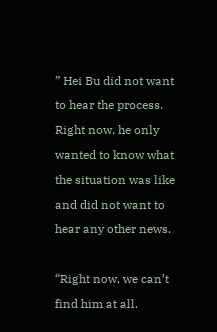” Hei Bu did not want to hear the process. Right now, he only wanted to know what the situation was like and did not want to hear any other news.

“Right now, we can’t find him at all.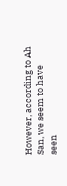However, according to Ah San, we seem to have seen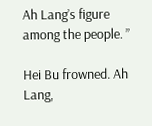Ah Lang’s figure among the people. ”

Hei Bu frowned. Ah Lang,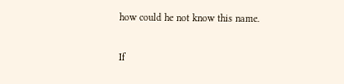how could he not know this name.

If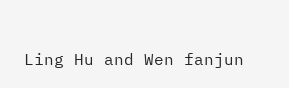Ling Hu and Wen fanjun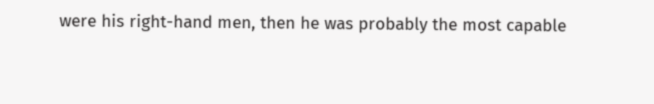were his right-hand men, then he was probably the most capable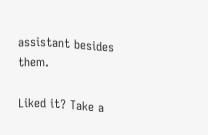assistant besides them.

Liked it? Take a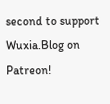second to support Wuxia.Blog on Patreon!